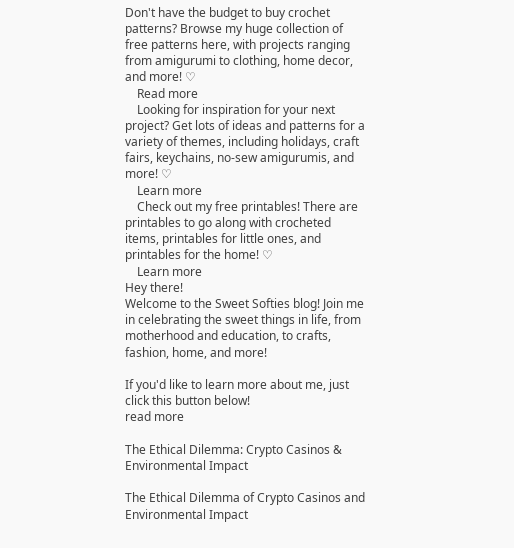Don't have the budget to buy crochet patterns? Browse my huge collection of free patterns here, with projects ranging from amigurumi to clothing, home decor, and more! ♡
    Read more
    Looking for inspiration for your next project? Get lots of ideas and patterns for a variety of themes, including holidays, craft fairs, keychains, no-sew amigurumis, and more! ♡
    Learn more
    Check out my free printables! There are printables to go along with crocheted items, printables for little ones, and printables for the home! ♡
    Learn more
Hey there!
Welcome to the Sweet Softies blog! Join me in celebrating the sweet things in life, from motherhood and education, to crafts, fashion, home, and more!

If you'd like to learn more about me, just click this button below!
read more

The Ethical Dilemma: Crypto Casinos & Environmental Impact

The Ethical Dilemma of Crypto Casinos and Environmental Impact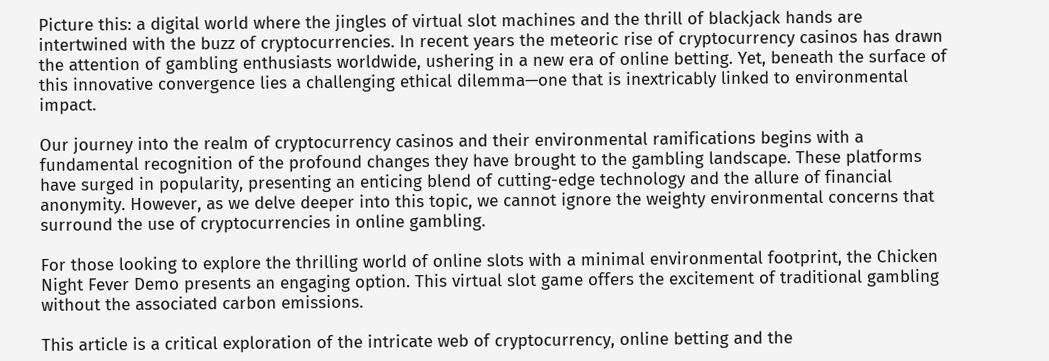Picture this: a digital world where the jingles of virtual slot machines and the thrill of blackjack hands are intertwined with the buzz of cryptocurrencies. In recent years the meteoric rise of cryptocurrency casinos has drawn the attention of gambling enthusiasts worldwide, ushering in a new era of online betting. Yet, beneath the surface of this innovative convergence lies a challenging ethical dilemma—one that is inextricably linked to environmental impact.

Our journey into the realm of cryptocurrency casinos and their environmental ramifications begins with a fundamental recognition of the profound changes they have brought to the gambling landscape. These platforms have surged in popularity, presenting an enticing blend of cutting-edge technology and the allure of financial anonymity. However, as we delve deeper into this topic, we cannot ignore the weighty environmental concerns that surround the use of cryptocurrencies in online gambling.

For those looking to explore the thrilling world of online slots with a minimal environmental footprint, the Chicken Night Fever Demo presents an engaging option. This virtual slot game offers the excitement of traditional gambling without the associated carbon emissions.

This article is a critical exploration of the intricate web of cryptocurrency, online betting and the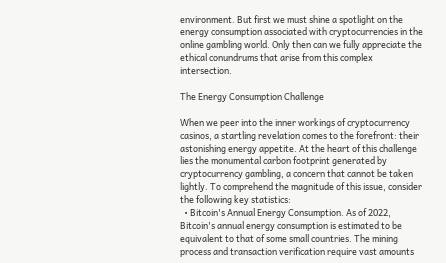environment. But first we must shine a spotlight on the energy consumption associated with cryptocurrencies in the online gambling world. Only then can we fully appreciate the ethical conundrums that arise from this complex intersection.

The Energy Consumption Challenge

When we peer into the inner workings of cryptocurrency casinos, a startling revelation comes to the forefront: their astonishing energy appetite. At the heart of this challenge lies the monumental carbon footprint generated by cryptocurrency gambling, a concern that cannot be taken lightly. To comprehend the magnitude of this issue, consider the following key statistics:
  • Bitcoin's Annual Energy Consumption. As of 2022, Bitcoin's annual energy consumption is estimated to be equivalent to that of some small countries. The mining process and transaction verification require vast amounts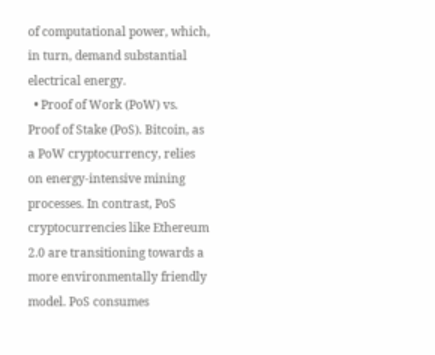of computational power, which, in turn, demand substantial electrical energy.
  • Proof of Work (PoW) vs. Proof of Stake (PoS). Bitcoin, as a PoW cryptocurrency, relies on energy-intensive mining processes. In contrast, PoS cryptocurrencies like Ethereum 2.0 are transitioning towards a more environmentally friendly model. PoS consumes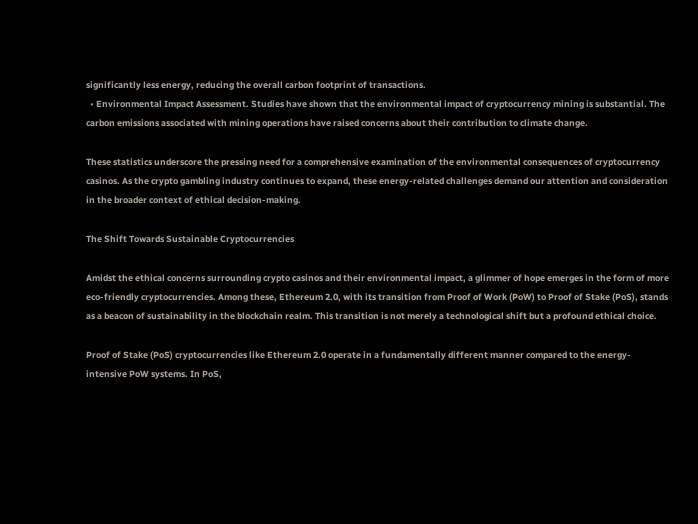significantly less energy, reducing the overall carbon footprint of transactions.
  • Environmental Impact Assessment. Studies have shown that the environmental impact of cryptocurrency mining is substantial. The carbon emissions associated with mining operations have raised concerns about their contribution to climate change.

These statistics underscore the pressing need for a comprehensive examination of the environmental consequences of cryptocurrency casinos. As the crypto gambling industry continues to expand, these energy-related challenges demand our attention and consideration in the broader context of ethical decision-making.

The Shift Towards Sustainable Cryptocurrencies

Amidst the ethical concerns surrounding crypto casinos and their environmental impact, a glimmer of hope emerges in the form of more eco-friendly cryptocurrencies. Among these, Ethereum 2.0, with its transition from Proof of Work (PoW) to Proof of Stake (PoS), stands as a beacon of sustainability in the blockchain realm. This transition is not merely a technological shift but a profound ethical choice.

Proof of Stake (PoS) cryptocurrencies like Ethereum 2.0 operate in a fundamentally different manner compared to the energy-intensive PoW systems. In PoS,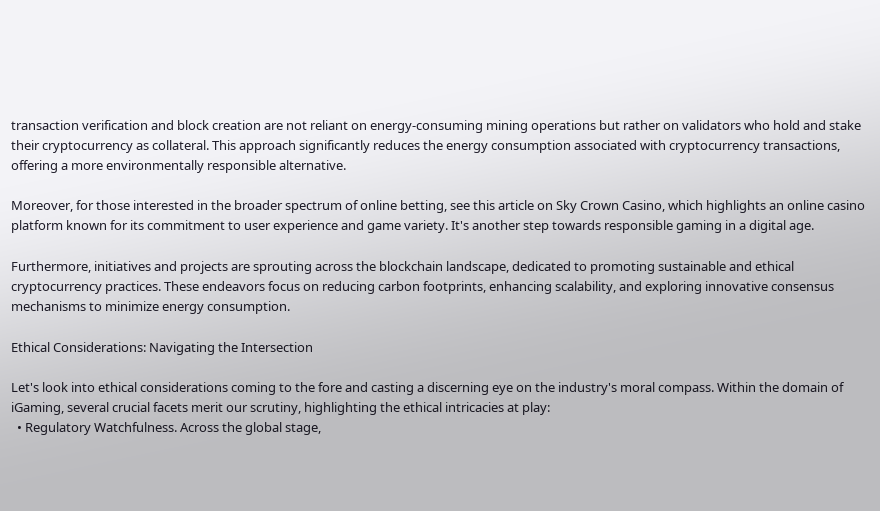transaction verification and block creation are not reliant on energy-consuming mining operations but rather on validators who hold and stake their cryptocurrency as collateral. This approach significantly reduces the energy consumption associated with cryptocurrency transactions, offering a more environmentally responsible alternative.

Moreover, for those interested in the broader spectrum of online betting, see this article on Sky Crown Casino, which highlights an online casino platform known for its commitment to user experience and game variety. It's another step towards responsible gaming in a digital age.

Furthermore, initiatives and projects are sprouting across the blockchain landscape, dedicated to promoting sustainable and ethical cryptocurrency practices. These endeavors focus on reducing carbon footprints, enhancing scalability, and exploring innovative consensus mechanisms to minimize energy consumption.

Ethical Considerations: Navigating the Intersection

Let's look into ethical considerations coming to the fore and casting a discerning eye on the industry's moral compass. Within the domain of iGaming, several crucial facets merit our scrutiny, highlighting the ethical intricacies at play:
  • Regulatory Watchfulness. Across the global stage,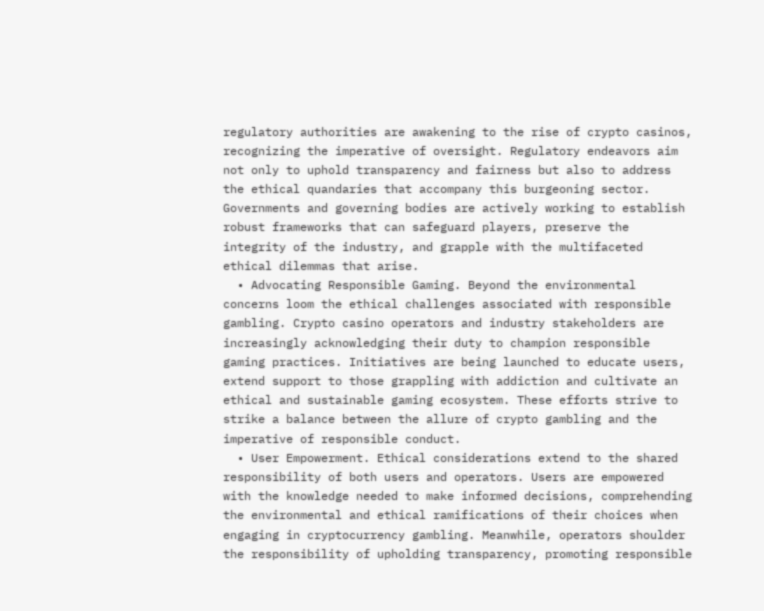regulatory authorities are awakening to the rise of crypto casinos, recognizing the imperative of oversight. Regulatory endeavors aim not only to uphold transparency and fairness but also to address the ethical quandaries that accompany this burgeoning sector. Governments and governing bodies are actively working to establish robust frameworks that can safeguard players, preserve the integrity of the industry, and grapple with the multifaceted ethical dilemmas that arise.
  • Advocating Responsible Gaming. Beyond the environmental concerns loom the ethical challenges associated with responsible gambling. Crypto casino operators and industry stakeholders are increasingly acknowledging their duty to champion responsible gaming practices. Initiatives are being launched to educate users, extend support to those grappling with addiction and cultivate an ethical and sustainable gaming ecosystem. These efforts strive to strike a balance between the allure of crypto gambling and the imperative of responsible conduct.
  • User Empowerment. Ethical considerations extend to the shared responsibility of both users and operators. Users are empowered with the knowledge needed to make informed decisions, comprehending the environmental and ethical ramifications of their choices when engaging in cryptocurrency gambling. Meanwhile, operators shoulder the responsibility of upholding transparency, promoting responsible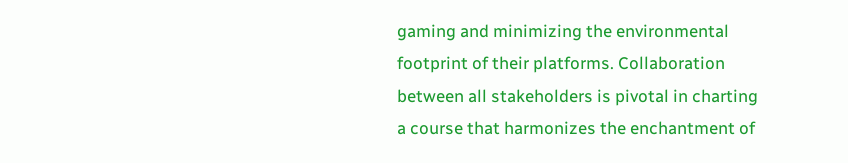gaming and minimizing the environmental footprint of their platforms. Collaboration between all stakeholders is pivotal in charting a course that harmonizes the enchantment of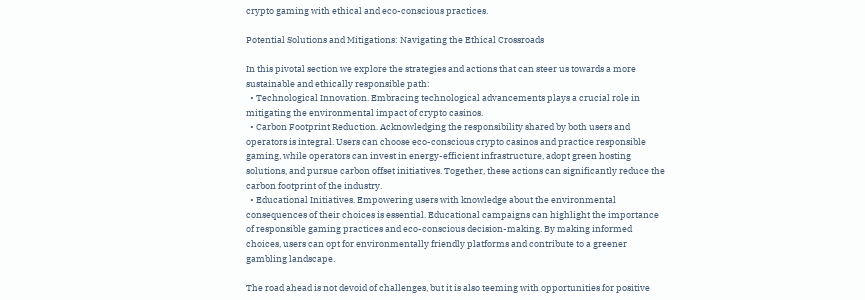crypto gaming with ethical and eco-conscious practices.

Potential Solutions and Mitigations: Navigating the Ethical Crossroads

In this pivotal section we explore the strategies and actions that can steer us towards a more sustainable and ethically responsible path:
  • Technological Innovation. Embracing technological advancements plays a crucial role in mitigating the environmental impact of crypto casinos.
  • Carbon Footprint Reduction. Acknowledging the responsibility shared by both users and operators is integral. Users can choose eco-conscious crypto casinos and practice responsible gaming, while operators can invest in energy-efficient infrastructure, adopt green hosting solutions, and pursue carbon offset initiatives. Together, these actions can significantly reduce the carbon footprint of the industry.
  • Educational Initiatives. Empowering users with knowledge about the environmental consequences of their choices is essential. Educational campaigns can highlight the importance of responsible gaming practices and eco-conscious decision-making. By making informed choices, users can opt for environmentally friendly platforms and contribute to a greener gambling landscape.

The road ahead is not devoid of challenges, but it is also teeming with opportunities for positive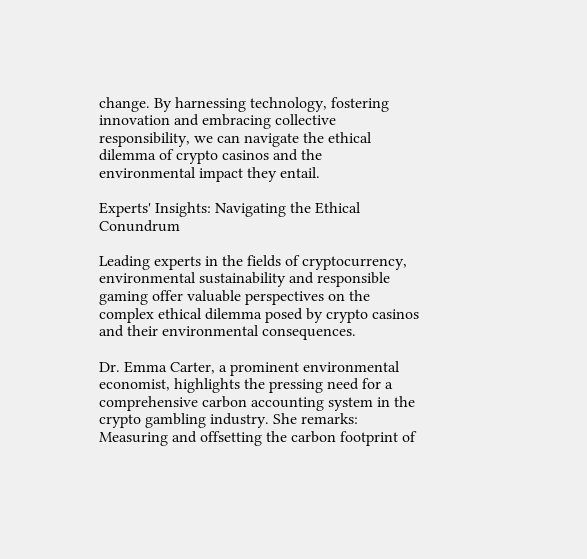change. By harnessing technology, fostering innovation and embracing collective responsibility, we can navigate the ethical dilemma of crypto casinos and the environmental impact they entail.

Experts' Insights: Navigating the Ethical Conundrum

Leading experts in the fields of cryptocurrency, environmental sustainability and responsible gaming offer valuable perspectives on the complex ethical dilemma posed by crypto casinos and their environmental consequences.

Dr. Emma Carter, a prominent environmental economist, highlights the pressing need for a comprehensive carbon accounting system in the crypto gambling industry. She remarks: Measuring and offsetting the carbon footprint of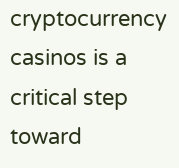cryptocurrency casinos is a critical step toward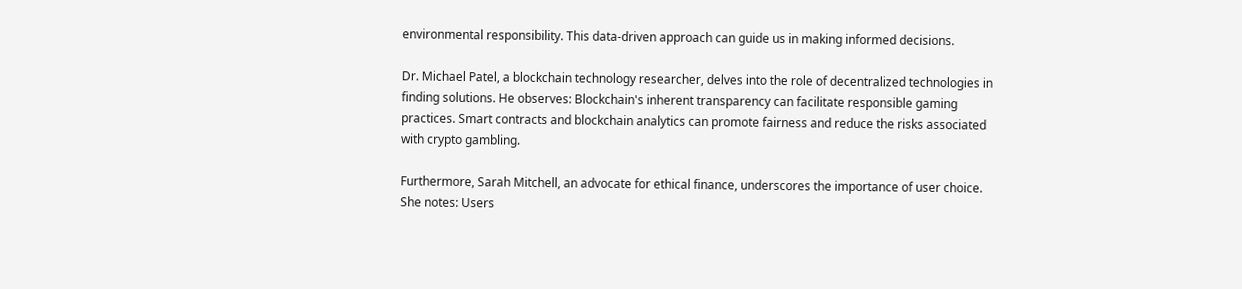environmental responsibility. This data-driven approach can guide us in making informed decisions.

Dr. Michael Patel, a blockchain technology researcher, delves into the role of decentralized technologies in finding solutions. He observes: Blockchain's inherent transparency can facilitate responsible gaming practices. Smart contracts and blockchain analytics can promote fairness and reduce the risks associated with crypto gambling.

Furthermore, Sarah Mitchell, an advocate for ethical finance, underscores the importance of user choice. She notes: Users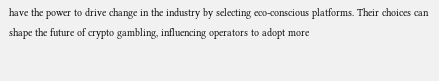have the power to drive change in the industry by selecting eco-conscious platforms. Their choices can shape the future of crypto gambling, influencing operators to adopt more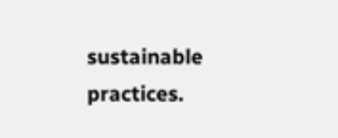sustainable practices.